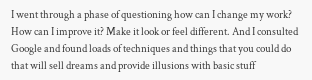I went through a phase of questioning how can I change my work? How can I improve it? Make it look or feel different. And I consulted Google and found loads of techniques and things that you could do that will sell dreams and provide illusions with basic stuff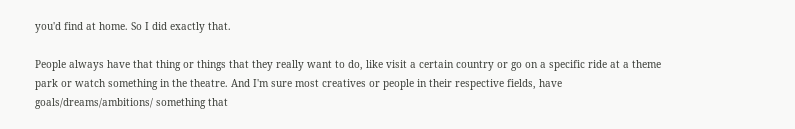you'd find at home. So I did exactly that.

People always have that thing or things that they really want to do, like visit a certain country or go on a specific ride at a theme park or watch something in the theatre. And I'm sure most creatives or people in their respective fields, have goals/dreams/ambitions/ something that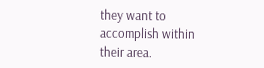they want to accomplish within their area.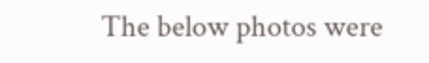The below photos were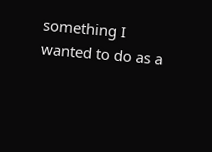something I wanted to do as a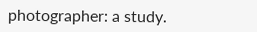photographer: a study.